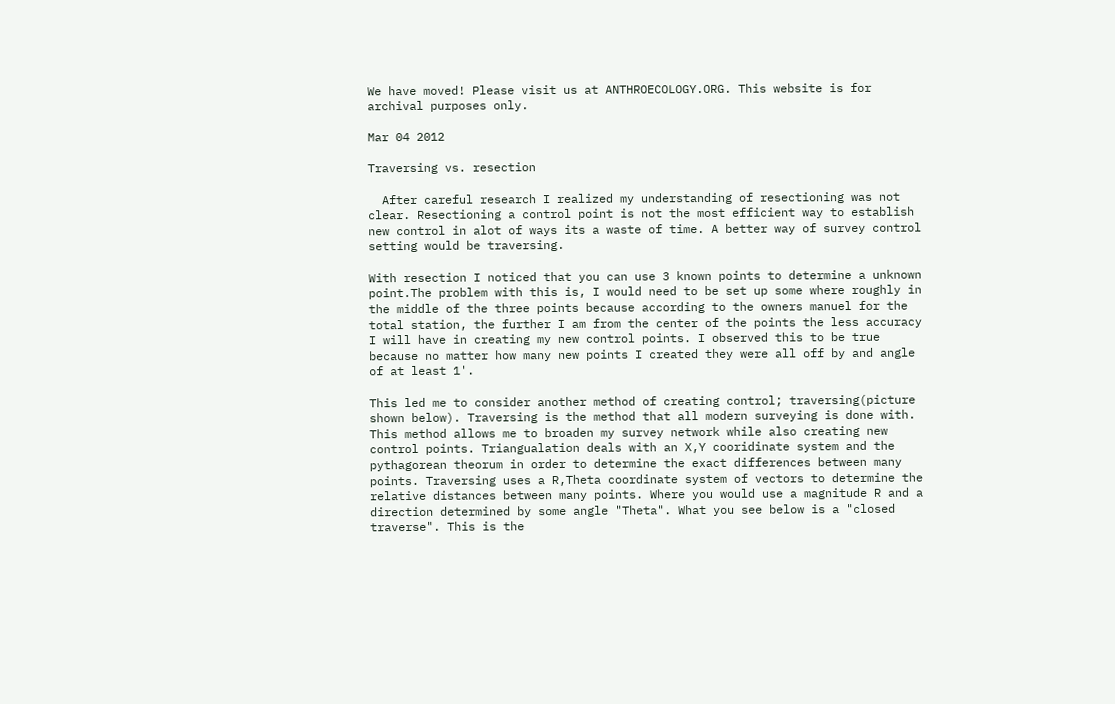We have moved! Please visit us at ANTHROECOLOGY.ORG. This website is for archival purposes only.

Mar 04 2012

Traversing vs. resection

  After careful research I realized my understanding of resectioning was not clear. Resectioning a control point is not the most efficient way to establish new control in alot of ways its a waste of time. A better way of survey control setting would be traversing.

With resection I noticed that you can use 3 known points to determine a unknown point.The problem with this is, I would need to be set up some where roughly in the middle of the three points because according to the owners manuel for the total station, the further I am from the center of the points the less accuracy I will have in creating my new control points. I observed this to be true because no matter how many new points I created they were all off by and angle of at least 1'.

This led me to consider another method of creating control; traversing(picture shown below). Traversing is the method that all modern surveying is done with. This method allows me to broaden my survey network while also creating new control points. Triangualation deals with an X,Y cooridinate system and the pythagorean theorum in order to determine the exact differences between many points. Traversing uses a R,Theta coordinate system of vectors to determine the relative distances between many points. Where you would use a magnitude R and a direction determined by some angle "Theta". What you see below is a "closed traverse". This is the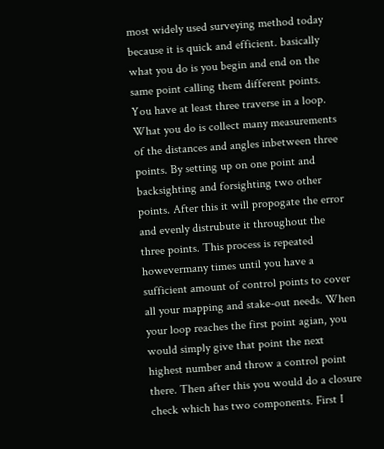most widely used surveying method today because it is quick and efficient. basically what you do is you begin and end on the same point calling them different points. You have at least three traverse in a loop. What you do is collect many measurements of the distances and angles inbetween three points. By setting up on one point and backsighting and forsighting two other points. After this it will propogate the error and evenly distrubute it throughout the three points. This process is repeated howevermany times until you have a sufficient amount of control points to cover all your mapping and stake-out needs. When your loop reaches the first point agian, you would simply give that point the next highest number and throw a control point there. Then after this you would do a closure check which has two components. First I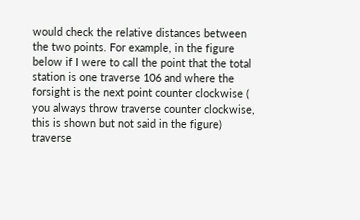would check the relative distances between the two points. For example, in the figure below if I were to call the point that the total station is one traverse 106 and where the forsight is the next point counter clockwise ( you always throw traverse counter clockwise, this is shown but not said in the figure) traverse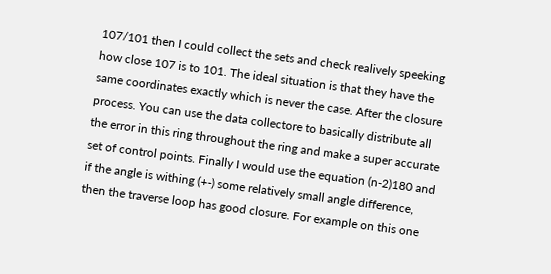107/101 then I could collect the sets and check realively speeking how close 107 is to 101. The ideal situation is that they have the same coordinates exactly which is never the case. After the closure process. You can use the data collectore to basically distribute all the error in this ring throughout the ring and make a super accurate set of control points. Finally I would use the equation (n-2)180 and if the angle is withing (+-) some relatively small angle difference, then the traverse loop has good closure. For example on this one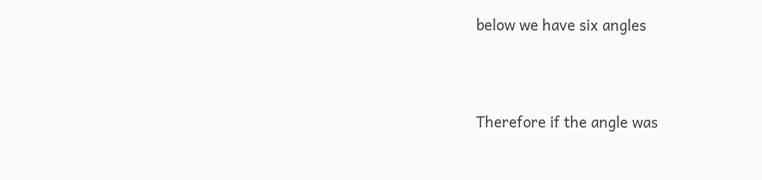below we have six angles


Therefore if the angle was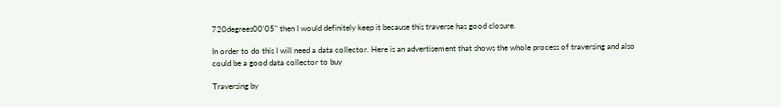720degrees00'05" then I would definitely keep it because this traverse has good closure.

In order to do this I will need a data collector. Here is an advertisement that shows the whole process of traversing and also could be a good data collector to buy

Traversing by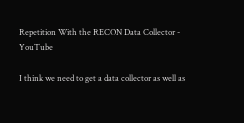Repetition With the RECON Data Collector - YouTube

I think we need to get a data collector as well as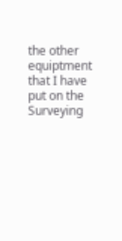the other equiptment that I have put on the Surveying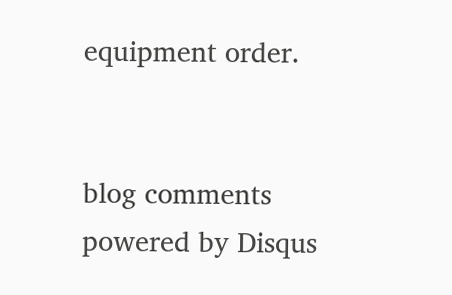equipment order.


blog comments powered by Disqus